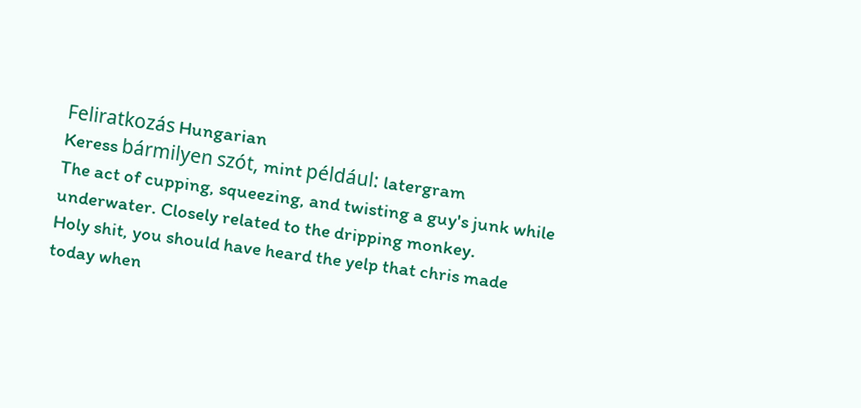Feliratkozás Hungarian
Keress bármilyen szót, mint például: latergram
The act of cupping, squeezing, and twisting a guy's junk while underwater. Closely related to the dripping monkey.
Holy shit, you should have heard the yelp that chris made today when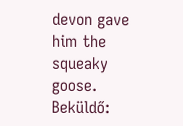devon gave him the squeaky goose.
Beküldő: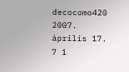decocomo420 2007. április 17.
7 1